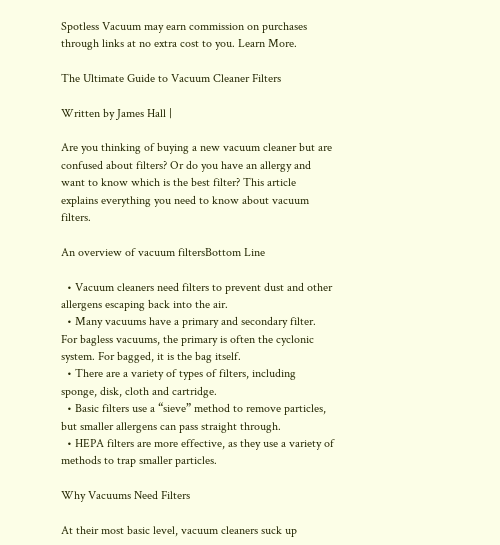Spotless Vacuum may earn commission on purchases through links at no extra cost to you. Learn More.

The Ultimate Guide to Vacuum Cleaner Filters

Written by James Hall |

Are you thinking of buying a new vacuum cleaner but are confused about filters? Or do you have an allergy and want to know which is the best filter? This article explains everything you need to know about vacuum filters.

An overview of vacuum filtersBottom Line

  • Vacuum cleaners need filters to prevent dust and other allergens escaping back into the air.
  • Many vacuums have a primary and secondary filter. For bagless vacuums, the primary is often the cyclonic system. For bagged, it is the bag itself.
  • There are a variety of types of filters, including sponge, disk, cloth and cartridge.
  • Basic filters use a “sieve” method to remove particles, but smaller allergens can pass straight through.
  • HEPA filters are more effective, as they use a variety of methods to trap smaller particles.

Why Vacuums Need Filters

At their most basic level, vacuum cleaners suck up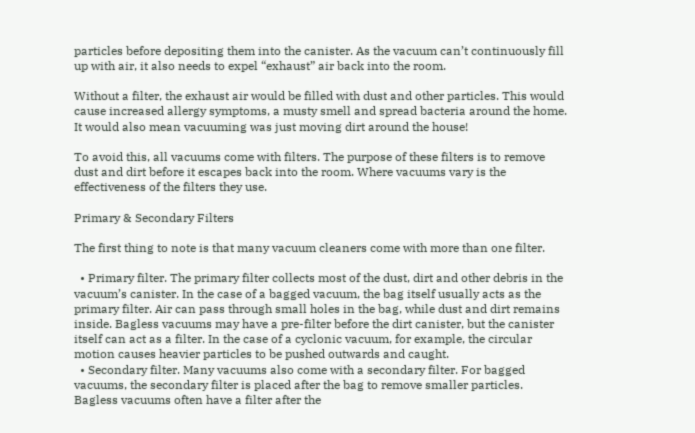particles before depositing them into the canister. As the vacuum can’t continuously fill up with air, it also needs to expel “exhaust” air back into the room.

Without a filter, the exhaust air would be filled with dust and other particles. This would cause increased allergy symptoms, a musty smell and spread bacteria around the home. It would also mean vacuuming was just moving dirt around the house!

To avoid this, all vacuums come with filters. The purpose of these filters is to remove dust and dirt before it escapes back into the room. Where vacuums vary is the effectiveness of the filters they use.

Primary & Secondary Filters

The first thing to note is that many vacuum cleaners come with more than one filter.

  • Primary filter. The primary filter collects most of the dust, dirt and other debris in the vacuum’s canister. In the case of a bagged vacuum, the bag itself usually acts as the primary filter. Air can pass through small holes in the bag, while dust and dirt remains inside. Bagless vacuums may have a pre-filter before the dirt canister, but the canister itself can act as a filter. In the case of a cyclonic vacuum, for example, the circular motion causes heavier particles to be pushed outwards and caught.
  • Secondary filter. Many vacuums also come with a secondary filter. For bagged vacuums, the secondary filter is placed after the bag to remove smaller particles. Bagless vacuums often have a filter after the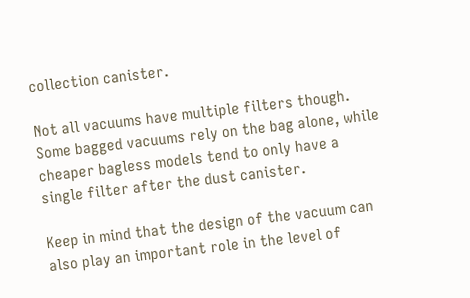collection canister.

Not all vacuums have multiple filters though. Some bagged vacuums rely on the bag alone, while cheaper bagless models tend to only have a single filter after the dust canister.

Keep in mind that the design of the vacuum can also play an important role in the level of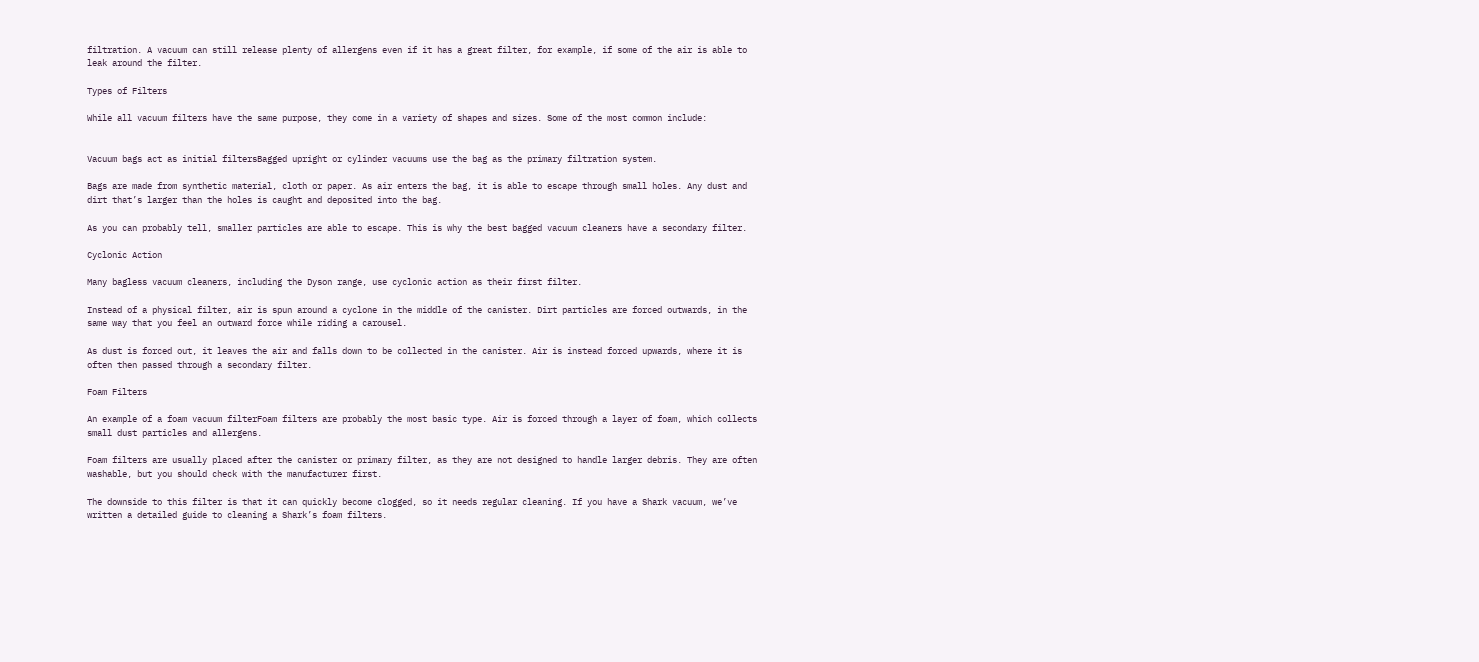filtration. A vacuum can still release plenty of allergens even if it has a great filter, for example, if some of the air is able to leak around the filter.

Types of Filters

While all vacuum filters have the same purpose, they come in a variety of shapes and sizes. Some of the most common include:


Vacuum bags act as initial filtersBagged upright or cylinder vacuums use the bag as the primary filtration system.

Bags are made from synthetic material, cloth or paper. As air enters the bag, it is able to escape through small holes. Any dust and dirt that’s larger than the holes is caught and deposited into the bag.

As you can probably tell, smaller particles are able to escape. This is why the best bagged vacuum cleaners have a secondary filter.

Cyclonic Action

Many bagless vacuum cleaners, including the Dyson range, use cyclonic action as their first filter.

Instead of a physical filter, air is spun around a cyclone in the middle of the canister. Dirt particles are forced outwards, in the same way that you feel an outward force while riding a carousel.

As dust is forced out, it leaves the air and falls down to be collected in the canister. Air is instead forced upwards, where it is often then passed through a secondary filter.

Foam Filters

An example of a foam vacuum filterFoam filters are probably the most basic type. Air is forced through a layer of foam, which collects small dust particles and allergens.

Foam filters are usually placed after the canister or primary filter, as they are not designed to handle larger debris. They are often washable, but you should check with the manufacturer first.

The downside to this filter is that it can quickly become clogged, so it needs regular cleaning. If you have a Shark vacuum, we’ve written a detailed guide to cleaning a Shark’s foam filters.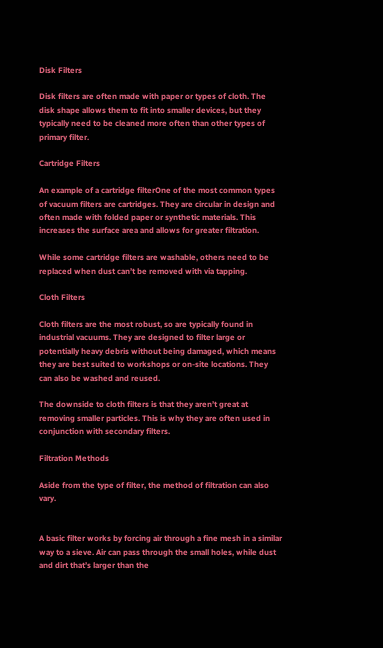Disk Filters

Disk filters are often made with paper or types of cloth. The disk shape allows them to fit into smaller devices, but they typically need to be cleaned more often than other types of primary filter.

Cartridge Filters

An example of a cartridge filterOne of the most common types of vacuum filters are cartridges. They are circular in design and often made with folded paper or synthetic materials. This increases the surface area and allows for greater filtration.

While some cartridge filters are washable, others need to be replaced when dust can’t be removed with via tapping.

Cloth Filters

Cloth filters are the most robust, so are typically found in industrial vacuums. They are designed to filter large or potentially heavy debris without being damaged, which means they are best suited to workshops or on-site locations. They can also be washed and reused.

The downside to cloth filters is that they aren’t great at removing smaller particles. This is why they are often used in conjunction with secondary filters.

Filtration Methods

Aside from the type of filter, the method of filtration can also vary.


A basic filter works by forcing air through a fine mesh in a similar way to a sieve. Air can pass through the small holes, while dust and dirt that’s larger than the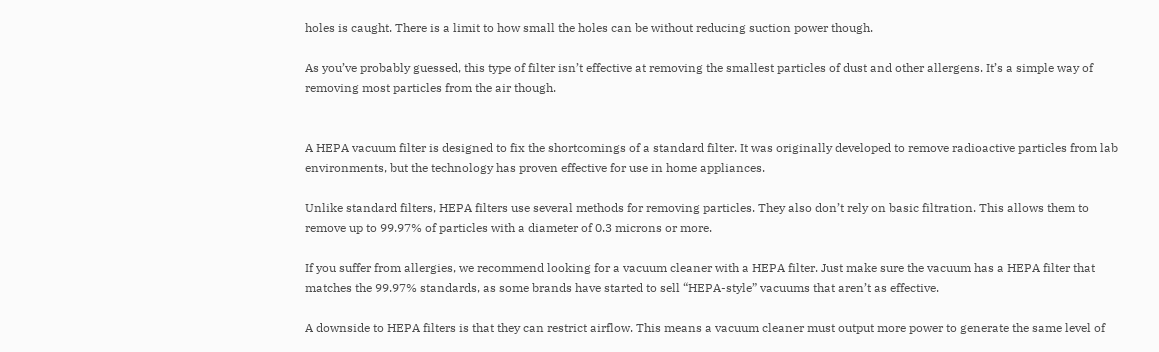holes is caught. There is a limit to how small the holes can be without reducing suction power though.

As you’ve probably guessed, this type of filter isn’t effective at removing the smallest particles of dust and other allergens. It’s a simple way of removing most particles from the air though.


A HEPA vacuum filter is designed to fix the shortcomings of a standard filter. It was originally developed to remove radioactive particles from lab environments, but the technology has proven effective for use in home appliances.

Unlike standard filters, HEPA filters use several methods for removing particles. They also don’t rely on basic filtration. This allows them to remove up to 99.97% of particles with a diameter of 0.3 microns or more.

If you suffer from allergies, we recommend looking for a vacuum cleaner with a HEPA filter. Just make sure the vacuum has a HEPA filter that matches the 99.97% standards, as some brands have started to sell “HEPA-style” vacuums that aren’t as effective.

A downside to HEPA filters is that they can restrict airflow. This means a vacuum cleaner must output more power to generate the same level of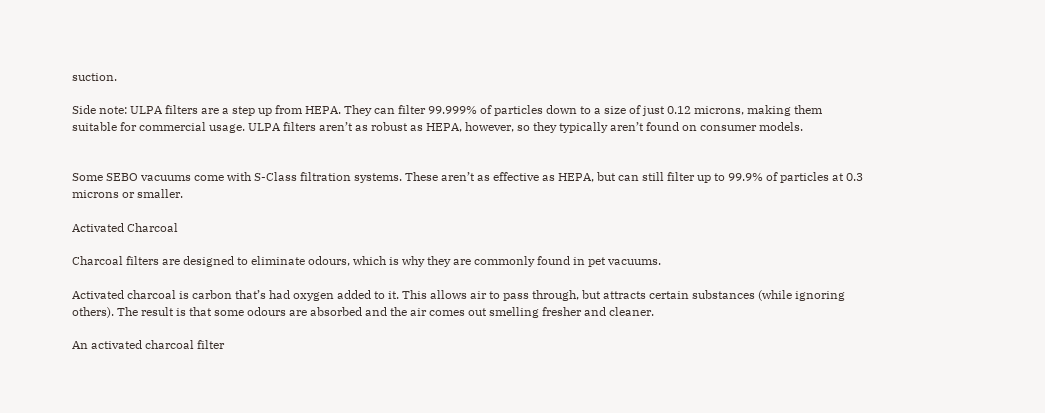suction.

Side note: ULPA filters are a step up from HEPA. They can filter 99.999% of particles down to a size of just 0.12 microns, making them suitable for commercial usage. ULPA filters aren’t as robust as HEPA, however, so they typically aren’t found on consumer models.


Some SEBO vacuums come with S-Class filtration systems. These aren’t as effective as HEPA, but can still filter up to 99.9% of particles at 0.3 microns or smaller.

Activated Charcoal

Charcoal filters are designed to eliminate odours, which is why they are commonly found in pet vacuums.

Activated charcoal is carbon that’s had oxygen added to it. This allows air to pass through, but attracts certain substances (while ignoring others). The result is that some odours are absorbed and the air comes out smelling fresher and cleaner.

An activated charcoal filter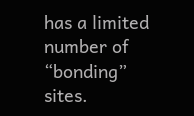has a limited number of “bonding” sites.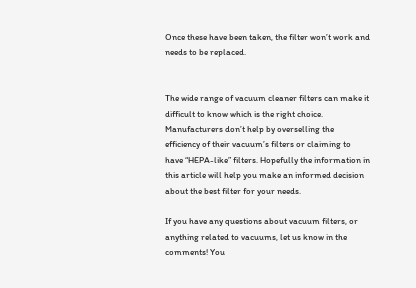Once these have been taken, the filter won’t work and needs to be replaced.


The wide range of vacuum cleaner filters can make it difficult to know which is the right choice. Manufacturers don’t help by overselling the efficiency of their vacuum’s filters or claiming to have “HEPA-like” filters. Hopefully the information in this article will help you make an informed decision about the best filter for your needs.

If you have any questions about vacuum filters, or anything related to vacuums, let us know in the comments! You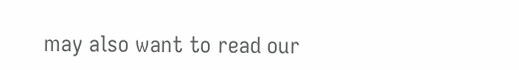may also want to read our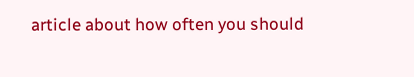article about how often you should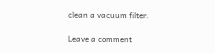clean a vacuum filter.

Leave a comment